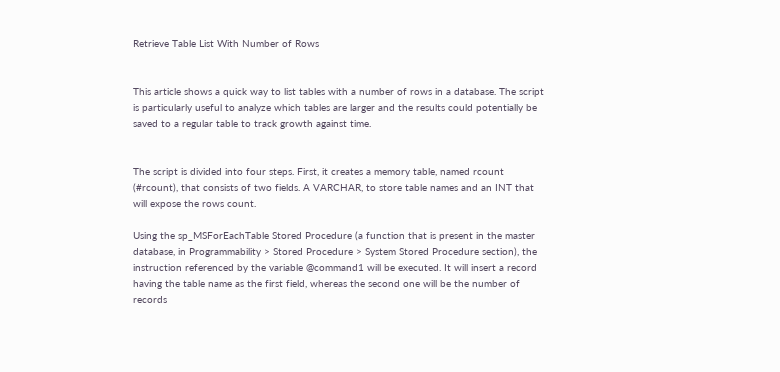Retrieve Table List With Number of Rows


This article shows a quick way to list tables with a number of rows in a database. The script is particularly useful to analyze which tables are larger and the results could potentially be saved to a regular table to track growth against time.


The script is divided into four steps. First, it creates a memory table, named rcount (#rcount), that consists of two fields. A VARCHAR, to store table names and an INT that will expose the rows count.

Using the sp_MSForEachTable Stored Procedure (a function that is present in the master database, in Programmability > Stored Procedure > System Stored Procedure section), the instruction referenced by the variable @command1 will be executed. It will insert a record having the table name as the first field, whereas the second one will be the number of records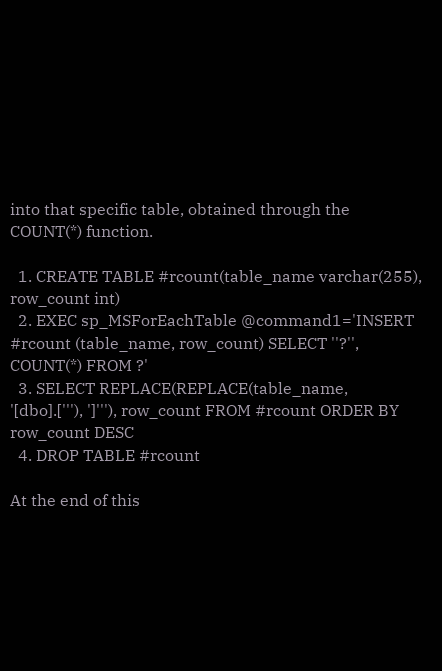into that specific table, obtained through the COUNT(*) function.

  1. CREATE TABLE #rcount(table_name varchar(255), row_count int)
  2. EXEC sp_MSForEachTable @command1='INSERT #rcount (table_name, row_count) SELECT ''?'', COUNT(*) FROM ?'
  3. SELECT REPLACE(REPLACE(table_name, '[dbo].['''), ']'''), row_count FROM #rcount ORDER BY row_count DESC
  4. DROP TABLE #rcount

At the end of this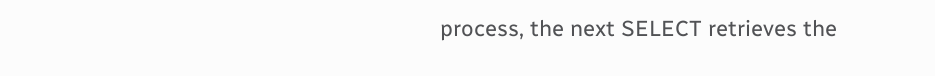process, the next SELECT retrieves the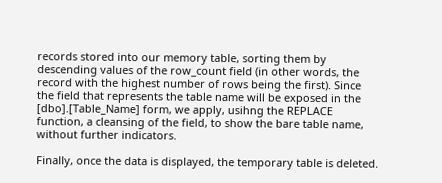records stored into our memory table, sorting them by descending values of the row_count field (in other words, the record with the highest number of rows being the first). Since the field that represents the table name will be exposed in the [dbo].[Table_Name] form, we apply, usihng the REPLACE function, a cleansing of the field, to show the bare table name, without further indicators.

Finally, once the data is displayed, the temporary table is deleted.